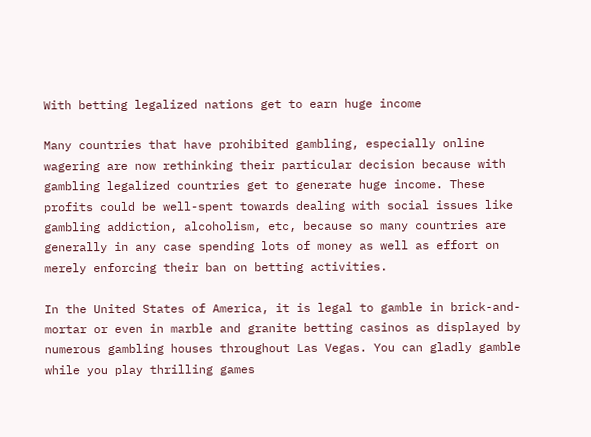With betting legalized nations get to earn huge income

Many countries that have prohibited gambling, especially online wagering are now rethinking their particular decision because with gambling legalized countries get to generate huge income. These profits could be well-spent towards dealing with social issues like gambling addiction, alcoholism, etc, because so many countries are generally in any case spending lots of money as well as effort on merely enforcing their ban on betting activities.

In the United States of America, it is legal to gamble in brick-and-mortar or even in marble and granite betting casinos as displayed by numerous gambling houses throughout Las Vegas. You can gladly gamble while you play thrilling games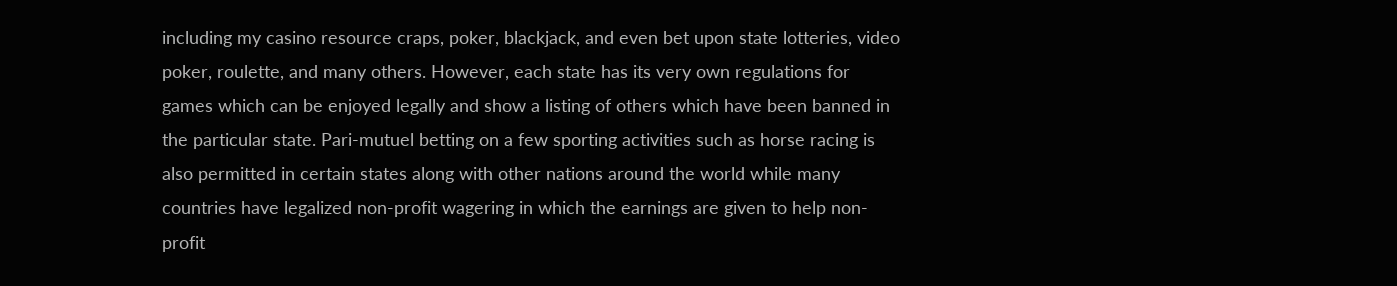including my casino resource craps, poker, blackjack, and even bet upon state lotteries, video poker, roulette, and many others. However, each state has its very own regulations for games which can be enjoyed legally and show a listing of others which have been banned in the particular state. Pari-mutuel betting on a few sporting activities such as horse racing is also permitted in certain states along with other nations around the world while many countries have legalized non-profit wagering in which the earnings are given to help non-profit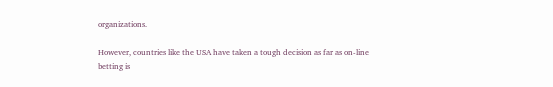organizations.

However, countries like the USA have taken a tough decision as far as on-line betting is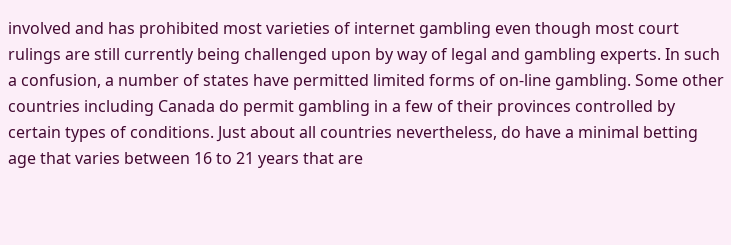involved and has prohibited most varieties of internet gambling even though most court rulings are still currently being challenged upon by way of legal and gambling experts. In such a confusion, a number of states have permitted limited forms of on-line gambling. Some other countries including Canada do permit gambling in a few of their provinces controlled by certain types of conditions. Just about all countries nevertheless, do have a minimal betting age that varies between 16 to 21 years that are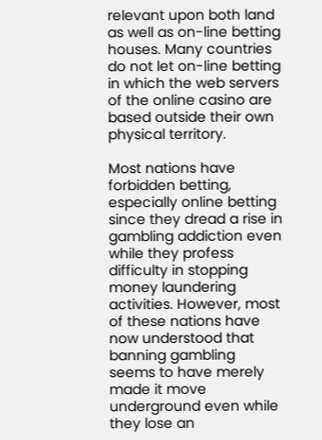relevant upon both land as well as on-line betting houses. Many countries do not let on-line betting in which the web servers of the online casino are based outside their own physical territory.

Most nations have forbidden betting, especially online betting since they dread a rise in gambling addiction even while they profess difficulty in stopping money laundering activities. However, most of these nations have now understood that banning gambling seems to have merely made it move underground even while they lose an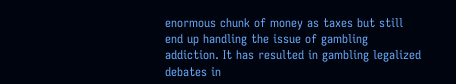enormous chunk of money as taxes but still end up handling the issue of gambling addiction. It has resulted in gambling legalized debates in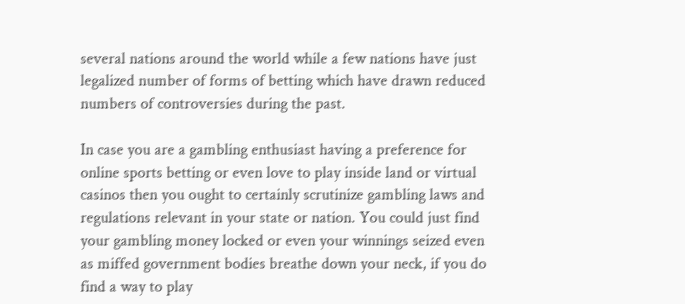several nations around the world while a few nations have just legalized number of forms of betting which have drawn reduced numbers of controversies during the past.

In case you are a gambling enthusiast having a preference for online sports betting or even love to play inside land or virtual casinos then you ought to certainly scrutinize gambling laws and regulations relevant in your state or nation. You could just find your gambling money locked or even your winnings seized even as miffed government bodies breathe down your neck, if you do find a way to play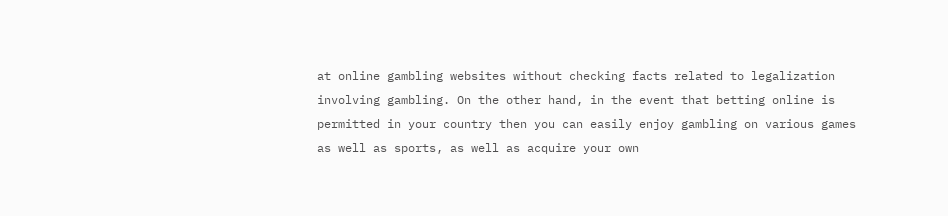at online gambling websites without checking facts related to legalization involving gambling. On the other hand, in the event that betting online is permitted in your country then you can easily enjoy gambling on various games as well as sports, as well as acquire your own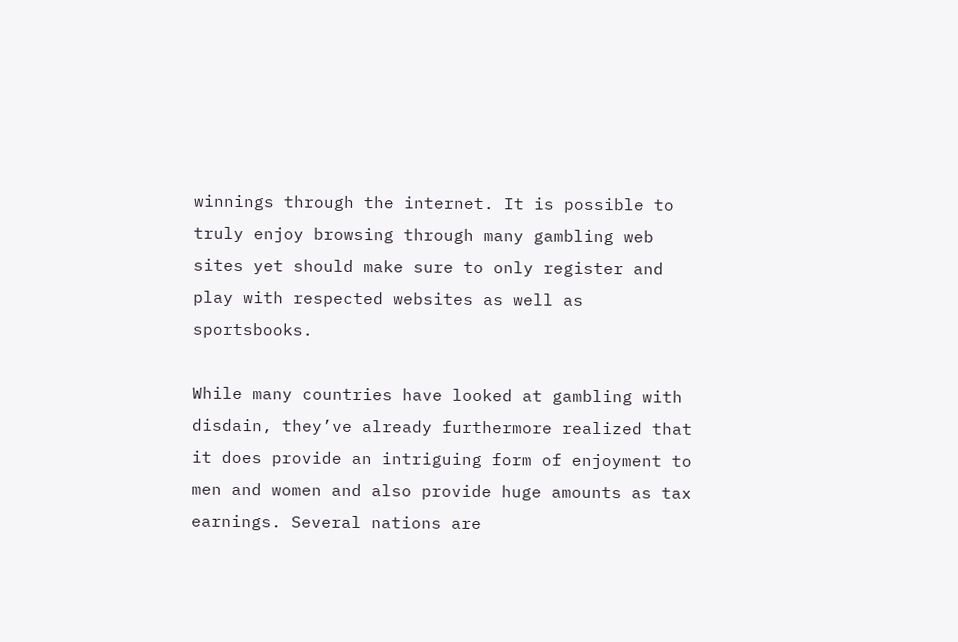winnings through the internet. It is possible to truly enjoy browsing through many gambling web sites yet should make sure to only register and play with respected websites as well as sportsbooks.

While many countries have looked at gambling with disdain, they’ve already furthermore realized that it does provide an intriguing form of enjoyment to men and women and also provide huge amounts as tax earnings. Several nations are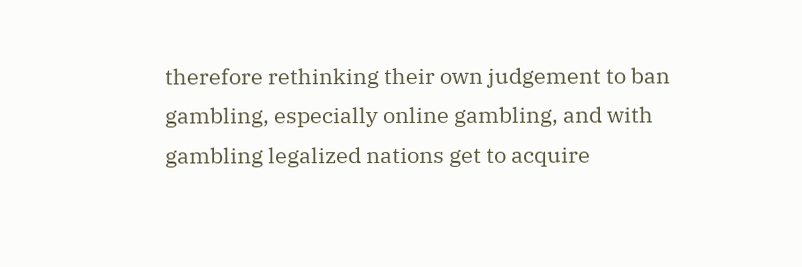therefore rethinking their own judgement to ban gambling, especially online gambling, and with gambling legalized nations get to acquire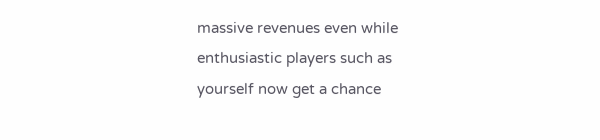massive revenues even while enthusiastic players such as yourself now get a chance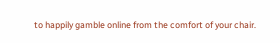to happily gamble online from the comfort of your chair.